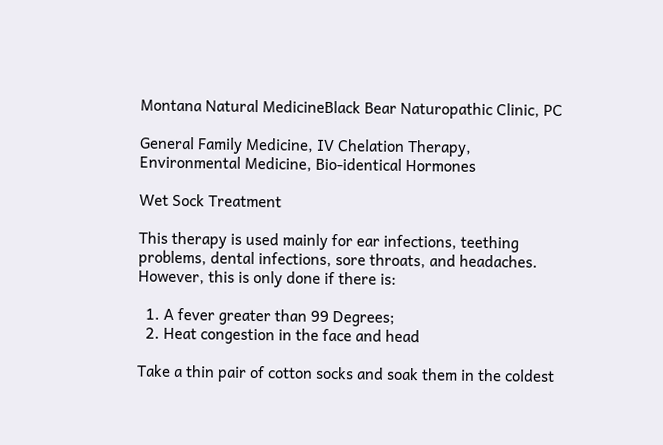Montana Natural MedicineBlack Bear Naturopathic Clinic, PC

General Family Medicine, IV Chelation Therapy, Environmental Medicine, Bio-identical Hormones

Wet Sock Treatment

This therapy is used mainly for ear infections, teething problems, dental infections, sore throats, and headaches. However, this is only done if there is:

  1. A fever greater than 99 Degrees;
  2. Heat congestion in the face and head

Take a thin pair of cotton socks and soak them in the coldest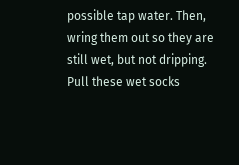possible tap water. Then, wring them out so they are still wet, but not dripping. Pull these wet socks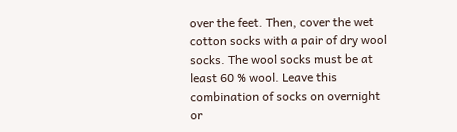over the feet. Then, cover the wet cotton socks with a pair of dry wool socks. The wool socks must be at least 60 % wool. Leave this combination of socks on overnight or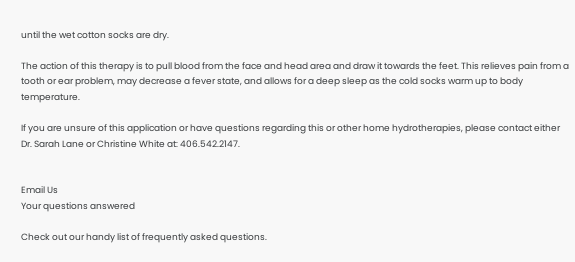until the wet cotton socks are dry.

The action of this therapy is to pull blood from the face and head area and draw it towards the feet. This relieves pain from a tooth or ear problem, may decrease a fever state, and allows for a deep sleep as the cold socks warm up to body temperature.

If you are unsure of this application or have questions regarding this or other home hydrotherapies, please contact either Dr. Sarah Lane or Christine White at: 406.542.2147.


Email Us
Your questions answered

Check out our handy list of frequently asked questions.